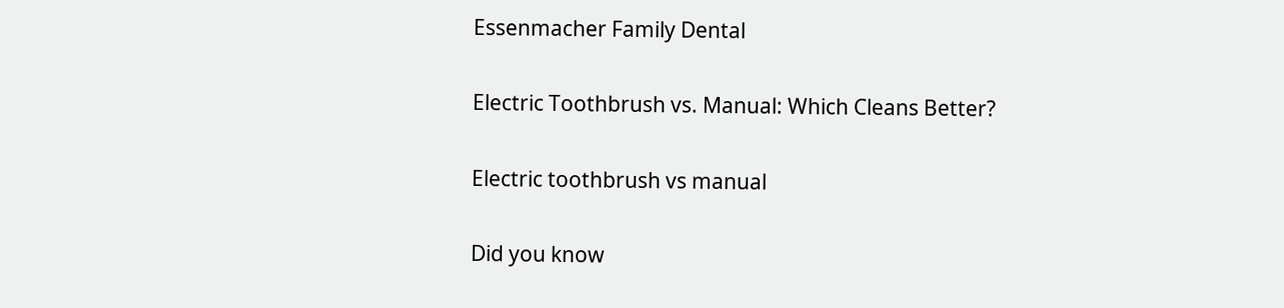Essenmacher Family Dental

Electric Toothbrush vs. Manual: Which Cleans Better?

Electric toothbrush vs manual

Did you know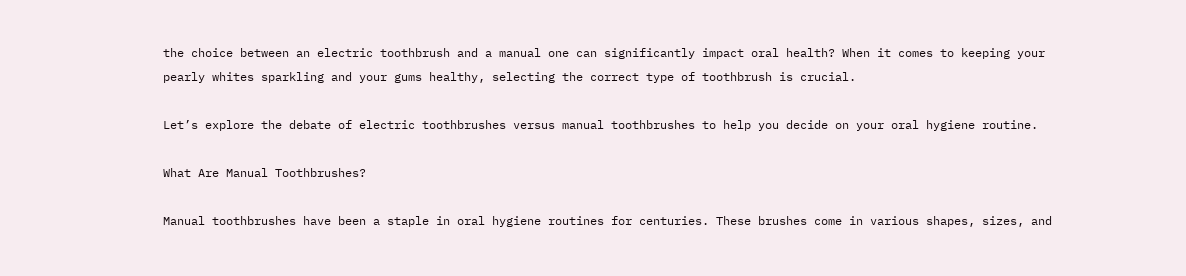the choice between an electric toothbrush and a manual one can significantly impact oral health? When it comes to keeping your pearly whites sparkling and your gums healthy, selecting the correct type of toothbrush is crucial.

Let’s explore the debate of electric toothbrushes versus manual toothbrushes to help you decide on your oral hygiene routine.

What Are Manual Toothbrushes?

Manual toothbrushes have been a staple in oral hygiene routines for centuries. These brushes come in various shapes, sizes, and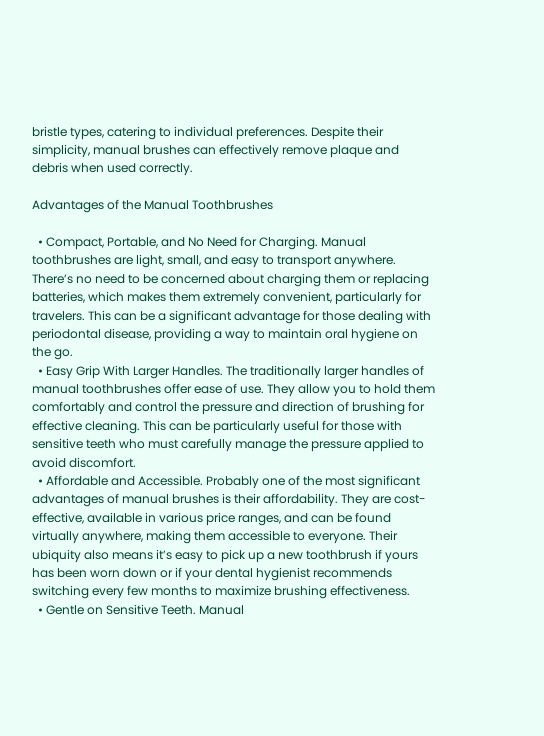bristle types, catering to individual preferences. Despite their simplicity, manual brushes can effectively remove plaque and debris when used correctly.

Advantages of the Manual Toothbrushes

  • Compact, Portable, and No Need for Charging. Manual toothbrushes are light, small, and easy to transport anywhere. There’s no need to be concerned about charging them or replacing batteries, which makes them extremely convenient, particularly for travelers. This can be a significant advantage for those dealing with periodontal disease, providing a way to maintain oral hygiene on the go.
  • Easy Grip With Larger Handles. The traditionally larger handles of manual toothbrushes offer ease of use. They allow you to hold them comfortably and control the pressure and direction of brushing for effective cleaning. This can be particularly useful for those with sensitive teeth who must carefully manage the pressure applied to avoid discomfort.
  • Affordable and Accessible. Probably one of the most significant advantages of manual brushes is their affordability. They are cost-effective, available in various price ranges, and can be found virtually anywhere, making them accessible to everyone. Their ubiquity also means it’s easy to pick up a new toothbrush if yours has been worn down or if your dental hygienist recommends switching every few months to maximize brushing effectiveness.
  • Gentle on Sensitive Teeth. Manual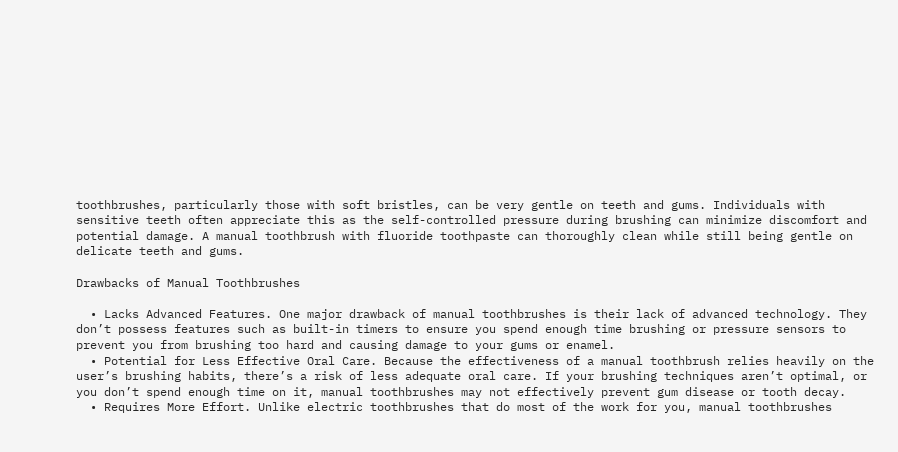toothbrushes, particularly those with soft bristles, can be very gentle on teeth and gums. Individuals with sensitive teeth often appreciate this as the self-controlled pressure during brushing can minimize discomfort and potential damage. A manual toothbrush with fluoride toothpaste can thoroughly clean while still being gentle on delicate teeth and gums.

Drawbacks of Manual Toothbrushes

  • Lacks Advanced Features. One major drawback of manual toothbrushes is their lack of advanced technology. They don’t possess features such as built-in timers to ensure you spend enough time brushing or pressure sensors to prevent you from brushing too hard and causing damage to your gums or enamel.
  • Potential for Less Effective Oral Care. Because the effectiveness of a manual toothbrush relies heavily on the user’s brushing habits, there’s a risk of less adequate oral care. If your brushing techniques aren’t optimal, or you don’t spend enough time on it, manual toothbrushes may not effectively prevent gum disease or tooth decay.
  • Requires More Effort. Unlike electric toothbrushes that do most of the work for you, manual toothbrushes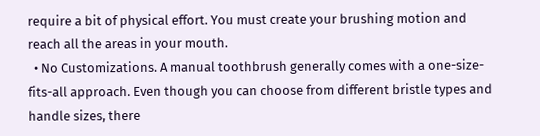require a bit of physical effort. You must create your brushing motion and reach all the areas in your mouth.
  • No Customizations. A manual toothbrush generally comes with a one-size-fits-all approach. Even though you can choose from different bristle types and handle sizes, there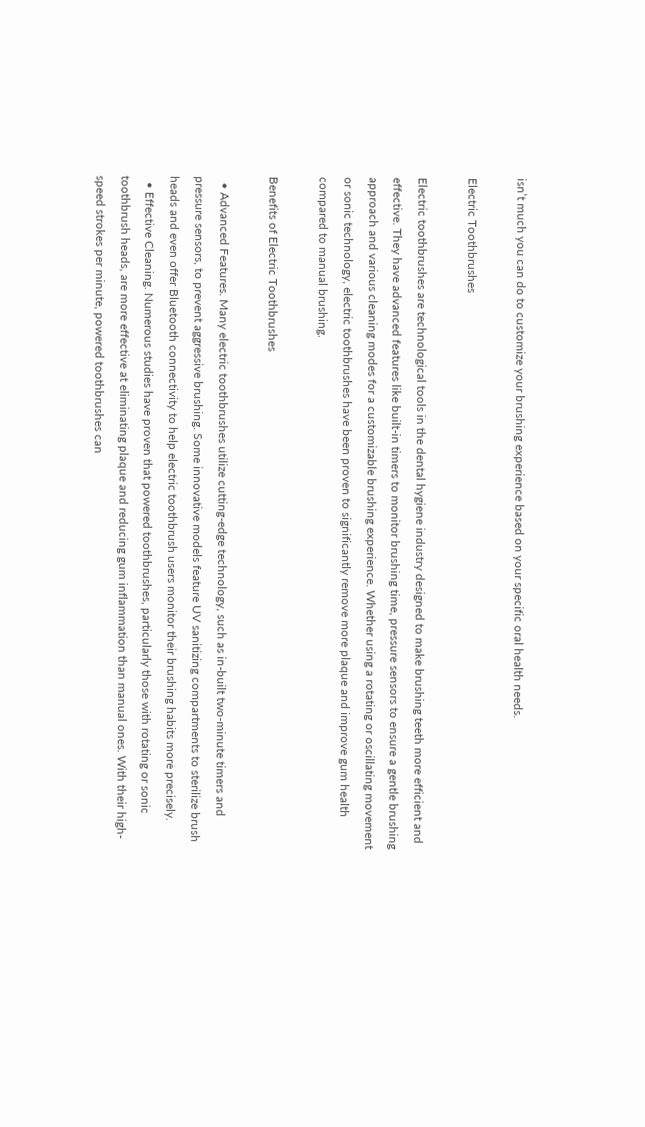isn’t much you can do to customize your brushing experience based on your specific oral health needs.

Electric Toothbrushes

Electric toothbrushes are technological tools in the dental hygiene industry designed to make brushing teeth more efficient and effective. They have advanced features like built-in timers to monitor brushing time, pressure sensors to ensure a gentle brushing approach and various cleaning modes for a customizable brushing experience. Whether using a rotating or oscillating movement or sonic technology, electric toothbrushes have been proven to significantly remove more plaque and improve gum health compared to manual brushing.

Benefits of Electric Toothbrushes

  • Advanced Features. Many electric toothbrushes utilize cutting-edge technology, such as in-built two-minute timers and pressure sensors, to prevent aggressive brushing. Some innovative models feature UV sanitizing compartments to sterilize brush heads and even offer Bluetooth connectivity to help electric toothbrush users monitor their brushing habits more precisely.
  • Effective Cleaning. Numerous studies have proven that powered toothbrushes, particularly those with rotating or sonic toothbrush heads, are more effective at eliminating plaque and reducing gum inflammation than manual ones. With their high-speed strokes per minute, powered toothbrushes can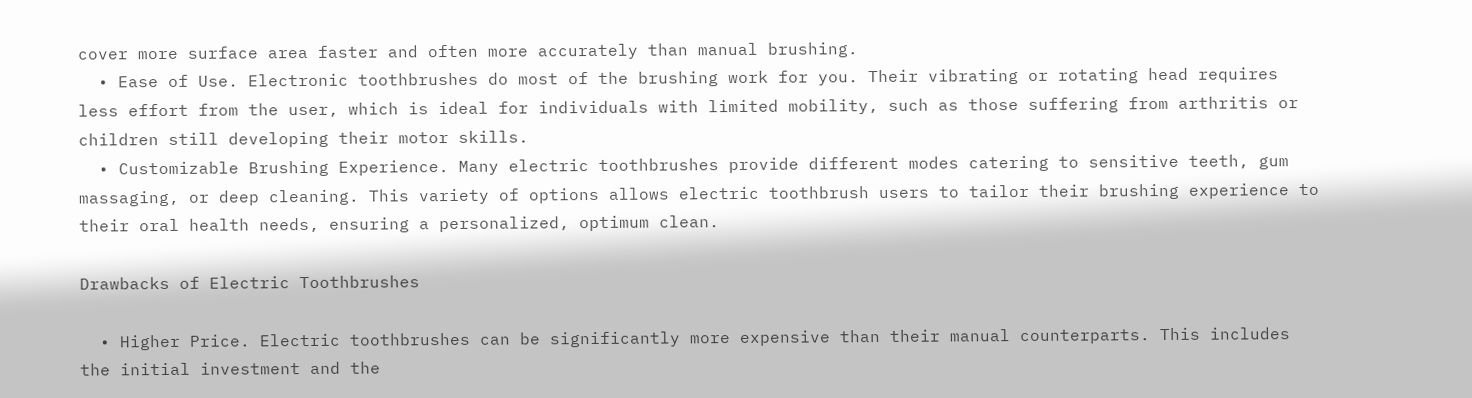cover more surface area faster and often more accurately than manual brushing.
  • Ease of Use. Electronic toothbrushes do most of the brushing work for you. Their vibrating or rotating head requires less effort from the user, which is ideal for individuals with limited mobility, such as those suffering from arthritis or children still developing their motor skills.
  • Customizable Brushing Experience. Many electric toothbrushes provide different modes catering to sensitive teeth, gum massaging, or deep cleaning. This variety of options allows electric toothbrush users to tailor their brushing experience to their oral health needs, ensuring a personalized, optimum clean.

Drawbacks of Electric Toothbrushes

  • Higher Price. Electric toothbrushes can be significantly more expensive than their manual counterparts. This includes the initial investment and the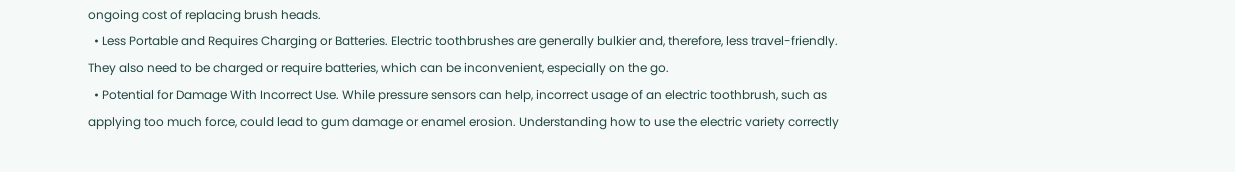ongoing cost of replacing brush heads.
  • Less Portable and Requires Charging or Batteries. Electric toothbrushes are generally bulkier and, therefore, less travel-friendly. They also need to be charged or require batteries, which can be inconvenient, especially on the go.
  • Potential for Damage With Incorrect Use. While pressure sensors can help, incorrect usage of an electric toothbrush, such as applying too much force, could lead to gum damage or enamel erosion. Understanding how to use the electric variety correctly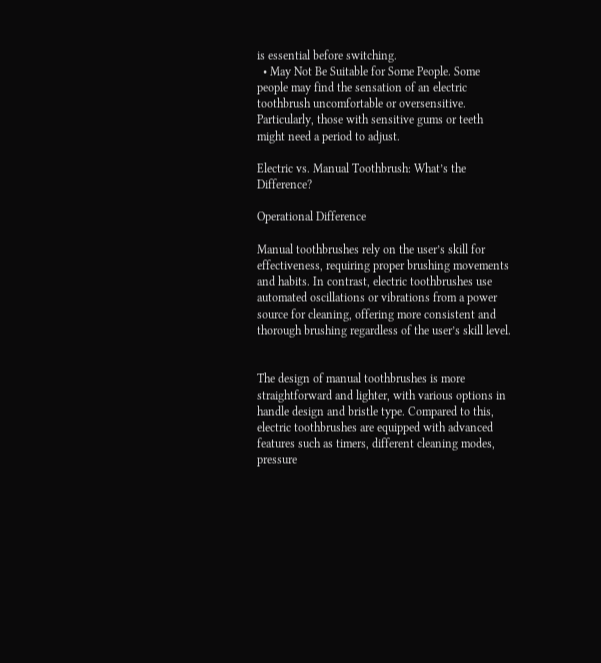is essential before switching.
  • May Not Be Suitable for Some People. Some people may find the sensation of an electric toothbrush uncomfortable or oversensitive. Particularly, those with sensitive gums or teeth might need a period to adjust.

Electric vs. Manual Toothbrush: What’s the Difference?

Operational Difference

Manual toothbrushes rely on the user’s skill for effectiveness, requiring proper brushing movements and habits. In contrast, electric toothbrushes use automated oscillations or vibrations from a power source for cleaning, offering more consistent and thorough brushing regardless of the user’s skill level.


The design of manual toothbrushes is more straightforward and lighter, with various options in handle design and bristle type. Compared to this, electric toothbrushes are equipped with advanced features such as timers, different cleaning modes, pressure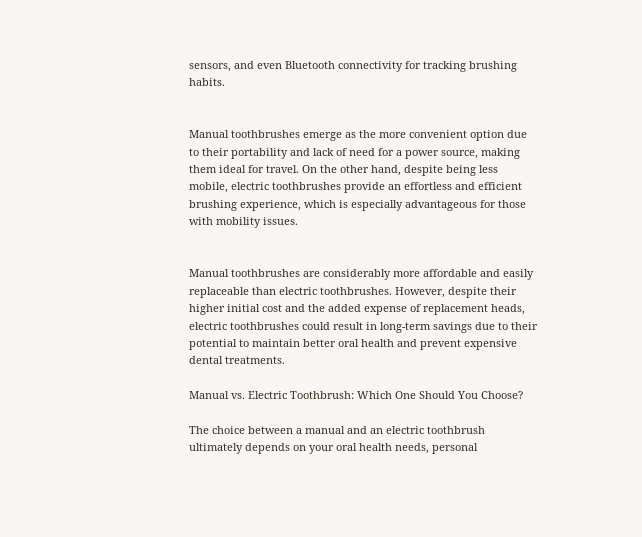sensors, and even Bluetooth connectivity for tracking brushing habits.


Manual toothbrushes emerge as the more convenient option due to their portability and lack of need for a power source, making them ideal for travel. On the other hand, despite being less mobile, electric toothbrushes provide an effortless and efficient brushing experience, which is especially advantageous for those with mobility issues.


Manual toothbrushes are considerably more affordable and easily replaceable than electric toothbrushes. However, despite their higher initial cost and the added expense of replacement heads, electric toothbrushes could result in long-term savings due to their potential to maintain better oral health and prevent expensive dental treatments.

Manual vs. Electric Toothbrush: Which One Should You Choose?

The choice between a manual and an electric toothbrush ultimately depends on your oral health needs, personal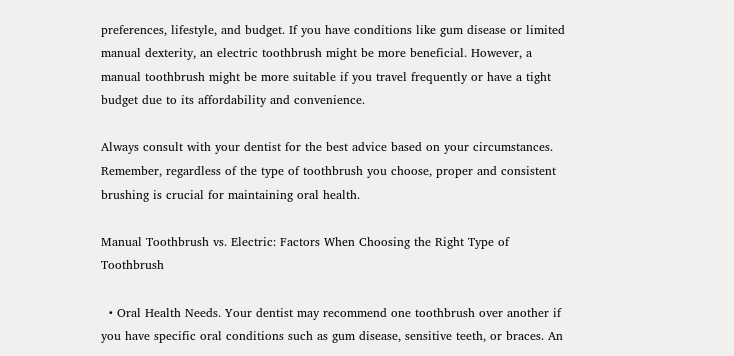preferences, lifestyle, and budget. If you have conditions like gum disease or limited manual dexterity, an electric toothbrush might be more beneficial. However, a manual toothbrush might be more suitable if you travel frequently or have a tight budget due to its affordability and convenience.

Always consult with your dentist for the best advice based on your circumstances. Remember, regardless of the type of toothbrush you choose, proper and consistent brushing is crucial for maintaining oral health.

Manual Toothbrush vs. Electric: Factors When Choosing the Right Type of Toothbrush

  • Oral Health Needs. Your dentist may recommend one toothbrush over another if you have specific oral conditions such as gum disease, sensitive teeth, or braces. An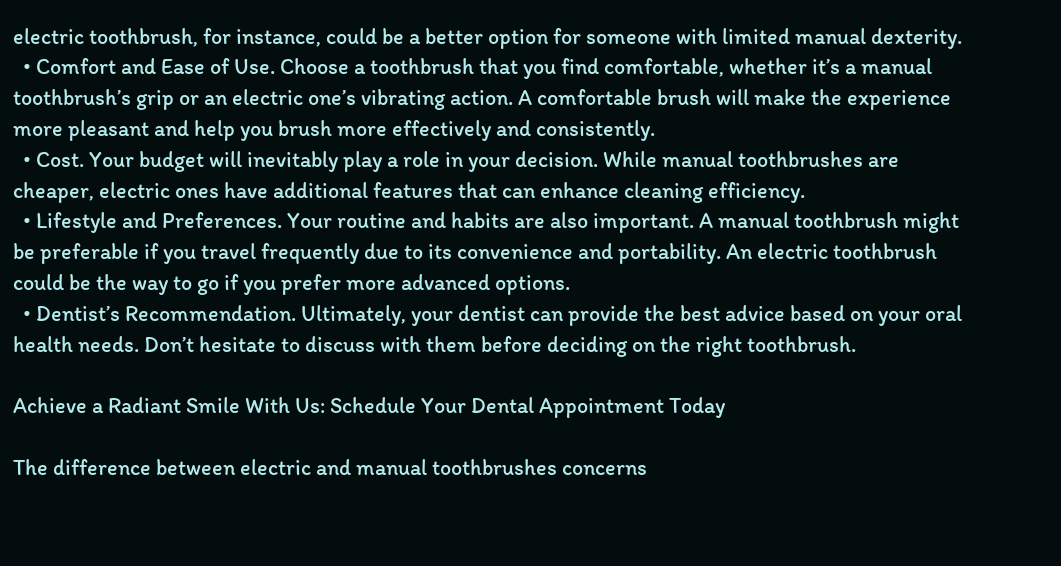electric toothbrush, for instance, could be a better option for someone with limited manual dexterity.
  • Comfort and Ease of Use. Choose a toothbrush that you find comfortable, whether it’s a manual toothbrush’s grip or an electric one’s vibrating action. A comfortable brush will make the experience more pleasant and help you brush more effectively and consistently.
  • Cost. Your budget will inevitably play a role in your decision. While manual toothbrushes are cheaper, electric ones have additional features that can enhance cleaning efficiency.
  • Lifestyle and Preferences. Your routine and habits are also important. A manual toothbrush might be preferable if you travel frequently due to its convenience and portability. An electric toothbrush could be the way to go if you prefer more advanced options.
  • Dentist’s Recommendation. Ultimately, your dentist can provide the best advice based on your oral health needs. Don’t hesitate to discuss with them before deciding on the right toothbrush.

Achieve a Radiant Smile With Us: Schedule Your Dental Appointment Today

The difference between electric and manual toothbrushes concerns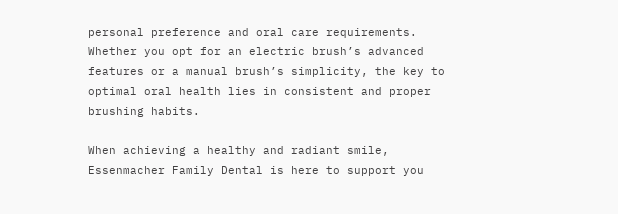personal preference and oral care requirements. Whether you opt for an electric brush’s advanced features or a manual brush’s simplicity, the key to optimal oral health lies in consistent and proper brushing habits.

When achieving a healthy and radiant smile, Essenmacher Family Dental is here to support you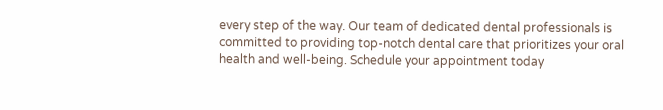every step of the way. Our team of dedicated dental professionals is committed to providing top-notch dental care that prioritizes your oral health and well-being. Schedule your appointment today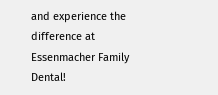and experience the difference at Essenmacher Family Dental!